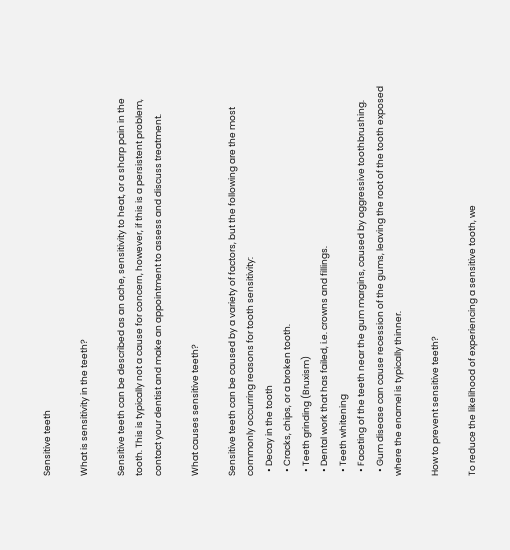Sensitive teeth

What is sensitivity in the teeth?

Sensitive teeth can be described as an ache, sensitivity to heat, or a sharp pain in the tooth. This is typically not a cause for concern, however, if this is a persistent problem, contact your dentist and make an appointment to assess and discuss treatment.

What causes sensitive teeth?

Sensitive teeth can be caused by a variety of factors, but the following are the most commonly occurring reasons for tooth sensitivity:
  • Decay in the tooth
  • Cracks, chips, or a broken tooth.
  • Teeth grinding (Bruxism)
  • Dental work that has failed, i.e. crowns and fillings.
  • Teeth whitening
  • Faceting of the teeth near the gum margins, caused by aggressive toothbrushing.
  • Gum disease can cause recession of the gums, leaving the root of the tooth exposed where the enamel is typically thinner.

How to prevent sensitive teeth?

To reduce the likelihood of experiencing a sensitive tooth, we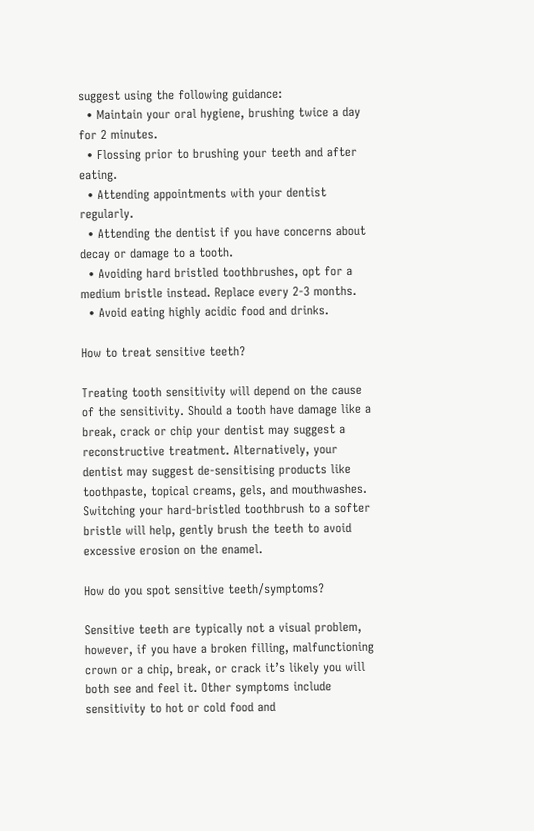suggest using the following guidance:
  • Maintain your oral hygiene, brushing twice a day for 2 minutes.
  • Flossing prior to brushing your teeth and after eating.
  • Attending appointments with your dentist regularly.
  • Attending the dentist if you have concerns about decay or damage to a tooth.
  • Avoiding hard bristled toothbrushes, opt for a medium bristle instead. Replace every 2-3 months.
  • Avoid eating highly acidic food and drinks.

How to treat sensitive teeth?

Treating tooth sensitivity will depend on the cause of the sensitivity. Should a tooth have damage like a break, crack or chip your dentist may suggest a reconstructive treatment. Alternatively, your dentist may suggest de-sensitising products like toothpaste, topical creams, gels, and mouthwashes. Switching your hard-bristled toothbrush to a softer bristle will help, gently brush the teeth to avoid excessive erosion on the enamel.

How do you spot sensitive teeth/symptoms?

Sensitive teeth are typically not a visual problem, however, if you have a broken filling, malfunctioning crown or a chip, break, or crack it’s likely you will both see and feel it. Other symptoms include sensitivity to hot or cold food and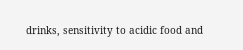drinks, sensitivity to acidic food and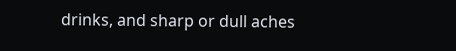drinks, and sharp or dull aches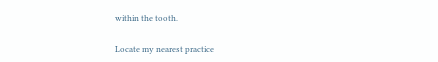within the tooth.

Locate my nearest practice